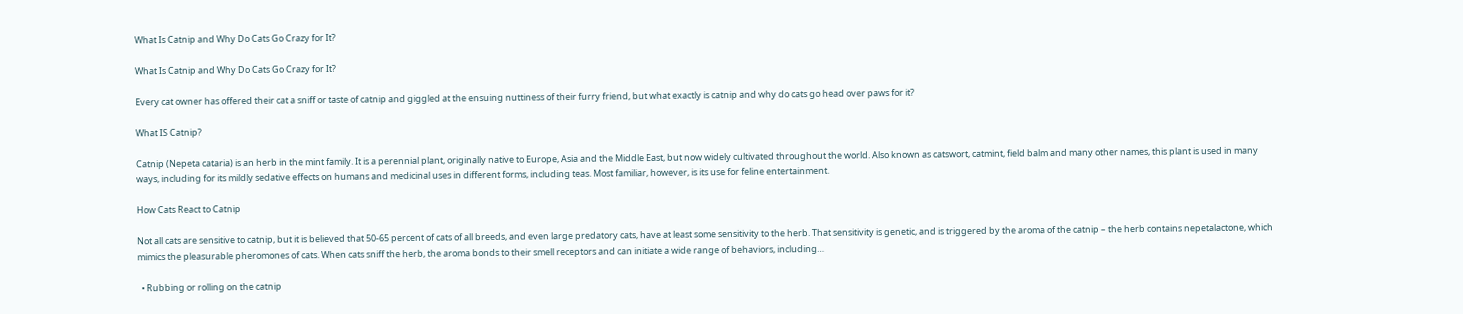What Is Catnip and Why Do Cats Go Crazy for It?

What Is Catnip and Why Do Cats Go Crazy for It?

Every cat owner has offered their cat a sniff or taste of catnip and giggled at the ensuing nuttiness of their furry friend, but what exactly is catnip and why do cats go head over paws for it?

What IS Catnip?

Catnip (Nepeta cataria) is an herb in the mint family. It is a perennial plant, originally native to Europe, Asia and the Middle East, but now widely cultivated throughout the world. Also known as catswort, catmint, field balm and many other names, this plant is used in many ways, including for its mildly sedative effects on humans and medicinal uses in different forms, including teas. Most familiar, however, is its use for feline entertainment.

How Cats React to Catnip

Not all cats are sensitive to catnip, but it is believed that 50-65 percent of cats of all breeds, and even large predatory cats, have at least some sensitivity to the herb. That sensitivity is genetic, and is triggered by the aroma of the catnip – the herb contains nepetalactone, which mimics the pleasurable pheromones of cats. When cats sniff the herb, the aroma bonds to their smell receptors and can initiate a wide range of behaviors, including…

  • Rubbing or rolling on the catnip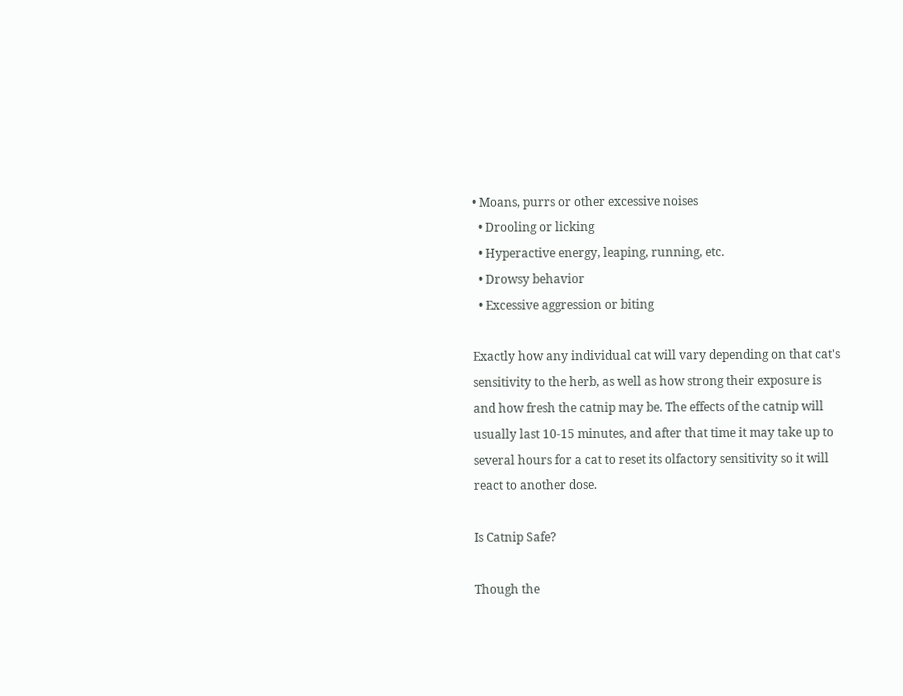• Moans, purrs or other excessive noises
  • Drooling or licking
  • Hyperactive energy, leaping, running, etc.
  • Drowsy behavior
  • Excessive aggression or biting

Exactly how any individual cat will vary depending on that cat's sensitivity to the herb, as well as how strong their exposure is and how fresh the catnip may be. The effects of the catnip will usually last 10-15 minutes, and after that time it may take up to several hours for a cat to reset its olfactory sensitivity so it will react to another dose.

Is Catnip Safe?

Though the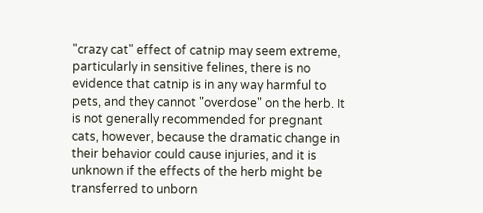"crazy cat" effect of catnip may seem extreme, particularly in sensitive felines, there is no evidence that catnip is in any way harmful to pets, and they cannot "overdose" on the herb. It is not generally recommended for pregnant cats, however, because the dramatic change in their behavior could cause injuries, and it is unknown if the effects of the herb might be transferred to unborn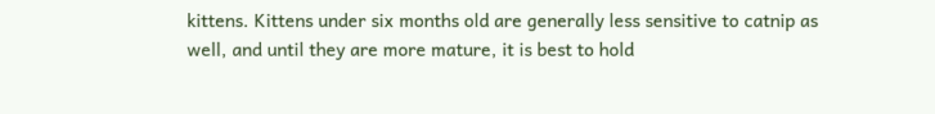kittens. Kittens under six months old are generally less sensitive to catnip as well, and until they are more mature, it is best to hold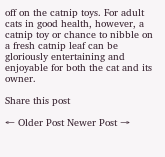off on the catnip toys. For adult cats in good health, however, a catnip toy or chance to nibble on a fresh catnip leaf can be gloriously entertaining and enjoyable for both the cat and its owner.

Share this post

← Older Post Newer Post →